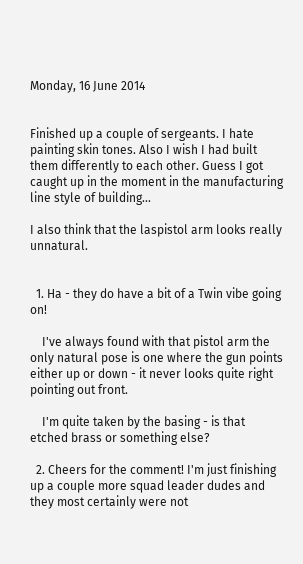Monday, 16 June 2014


Finished up a couple of sergeants. I hate painting skin tones. Also I wish I had built them differently to each other. Guess I got caught up in the moment in the manufacturing line style of building...

I also think that the laspistol arm looks really unnatural.


  1. Ha - they do have a bit of a Twin vibe going on!

    I've always found with that pistol arm the only natural pose is one where the gun points either up or down - it never looks quite right pointing out front.

    I'm quite taken by the basing - is that etched brass or something else?

  2. Cheers for the comment! I'm just finishing up a couple more squad leader dudes and they most certainly were not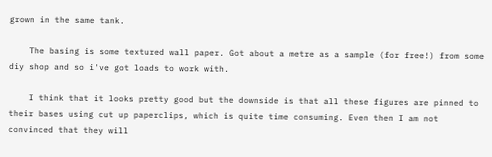grown in the same tank.

    The basing is some textured wall paper. Got about a metre as a sample (for free!) from some diy shop and so i've got loads to work with.

    I think that it looks pretty good but the downside is that all these figures are pinned to their bases using cut up paperclips, which is quite time consuming. Even then I am not convinced that they will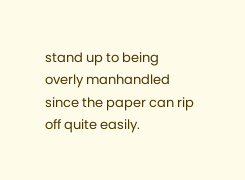stand up to being overly manhandled since the paper can rip off quite easily.